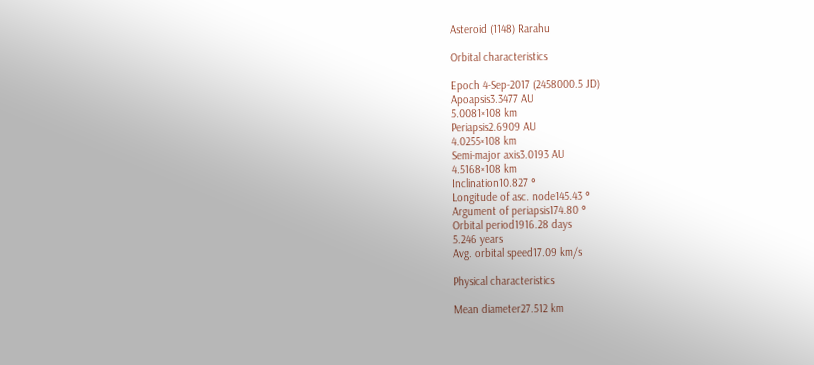Asteroid (1148) Rarahu

Orbital characteristics

Epoch 4-Sep-2017 (2458000.5 JD)
Apoapsis3.3477 AU
5.0081×108 km
Periapsis2.6909 AU
4.0255×108 km
Semi-major axis3.0193 AU
4.5168×108 km
Inclination10.827 °
Longitude of asc. node145.43 °
Argument of periapsis174.80 °
Orbital period1916.28 days
5.246 years
Avg. orbital speed17.09 km/s

Physical characteristics

Mean diameter27.512 km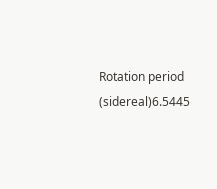Rotation period (sidereal)6.5445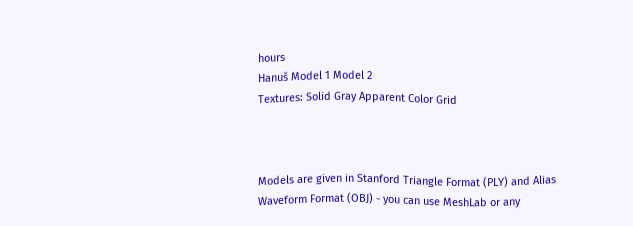hours
Hanuš Model 1 Model 2
Textures: Solid Gray Apparent Color Grid



Models are given in Stanford Triangle Format (PLY) and Alias Waveform Format (OBJ) - you can use MeshLab or any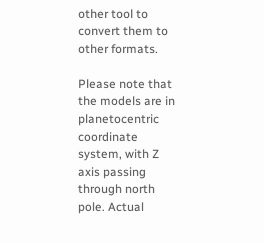other tool to convert them to other formats.

Please note that the models are in planetocentric coordinate system, with Z axis passing through north pole. Actual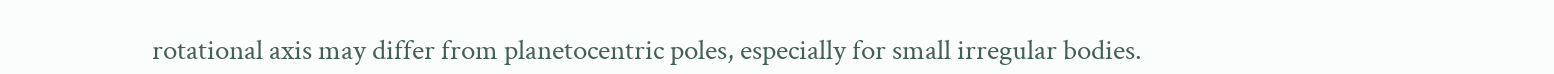rotational axis may differ from planetocentric poles, especially for small irregular bodies.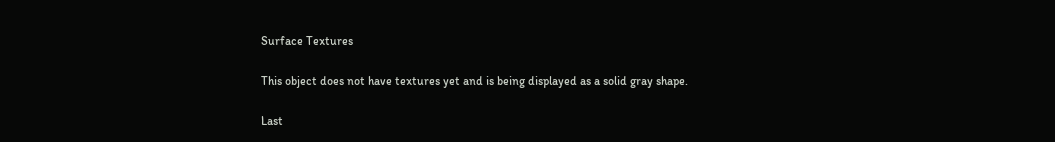Surface Textures

This object does not have textures yet and is being displayed as a solid gray shape.

Last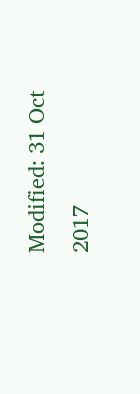Modified: 31 Oct 2017